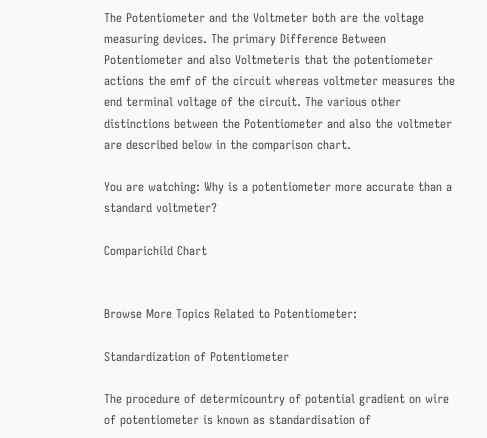The Potentiometer and the Voltmeter both are the voltage measuring devices. The primary Difference Between Potentiometer and also Voltmeteris that the potentiometer actions the emf of the circuit whereas voltmeter measures the end terminal voltage of the circuit. The various other distinctions between the Potentiometer and also the voltmeter are described below in the comparison chart.

You are watching: Why is a potentiometer more accurate than a standard voltmeter?

Comparichild Chart


Browse More Topics Related to Potentiometer:

Standardization of Potentiometer

The procedure of determicountry of potential gradient on wire of potentiometer is known as standardisation of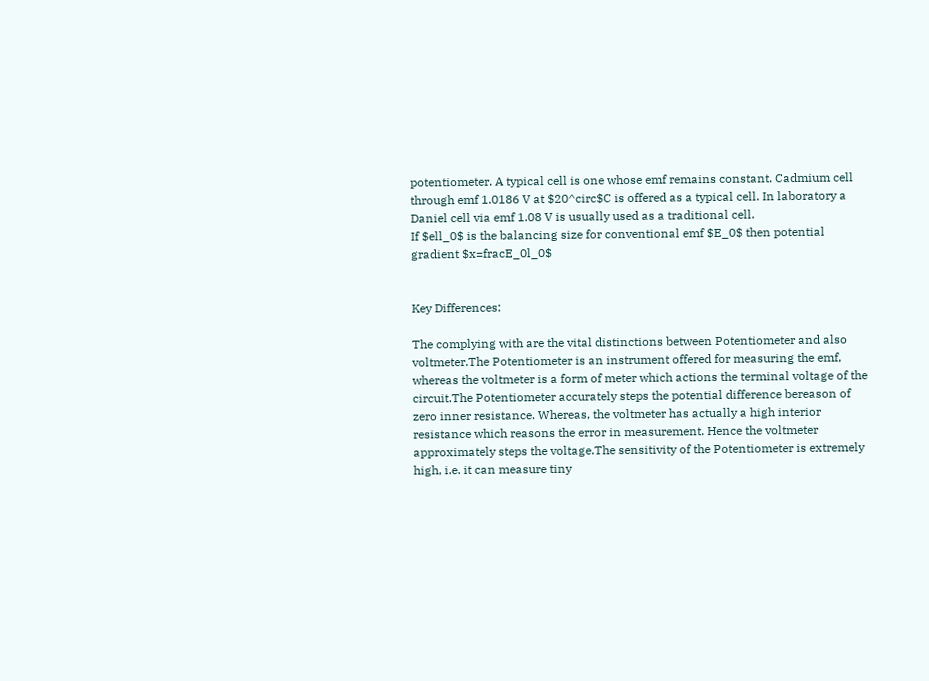potentiometer. A typical cell is one whose emf remains constant. Cadmium cell through emf 1.0186 V at $20^circ$C is offered as a typical cell. In laboratory a Daniel cell via emf 1.08 V is usually used as a traditional cell.
If $ell_0$ is the balancing size for conventional emf $E_0$ then potential gradient $x=fracE_0l_0$


Key Differences:

The complying with are the vital distinctions between Potentiometer and also voltmeter.The Potentiometer is an instrument offered for measuring the emf, whereas the voltmeter is a form of meter which actions the terminal voltage of the circuit.The Potentiometer accurately steps the potential difference bereason of zero inner resistance. Whereas, the voltmeter has actually a high interior resistance which reasons the error in measurement. Hence the voltmeter approximately steps the voltage.The sensitivity of the Potentiometer is extremely high, i.e. it can measure tiny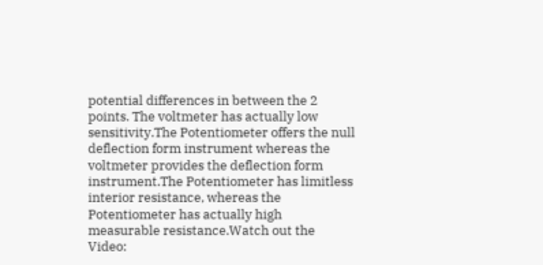potential differences in between the 2 points. The voltmeter has actually low sensitivity.The Potentiometer offers the null deflection form instrument whereas the voltmeter provides the deflection form instrument.The Potentiometer has limitless interior resistance, whereas the Potentiometer has actually high measurable resistance.Watch out the Video: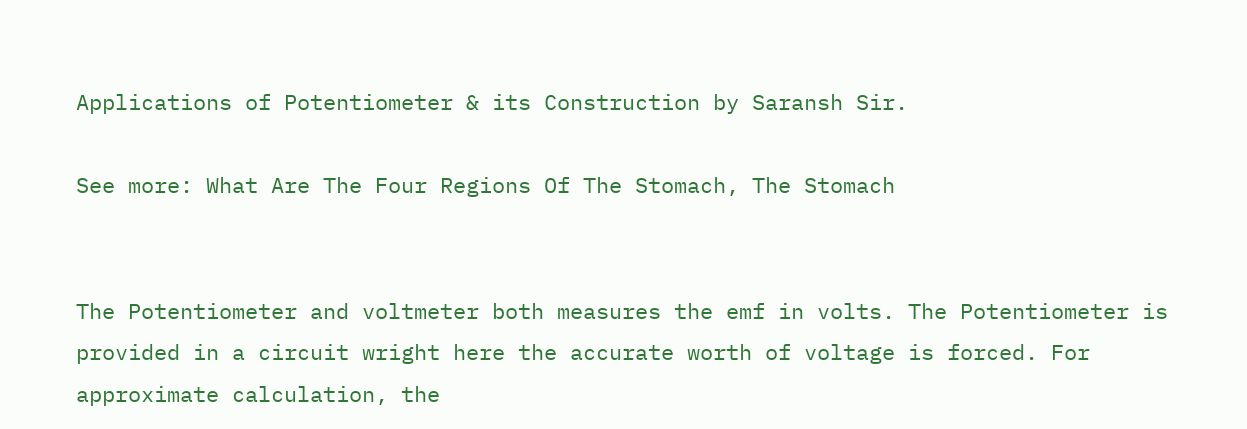Applications of Potentiometer & its Construction by Saransh Sir.

See more: What Are The Four Regions Of The Stomach, The Stomach


The Potentiometer and voltmeter both measures the emf in volts. The Potentiometer is provided in a circuit wright here the accurate worth of voltage is forced. For approximate calculation, the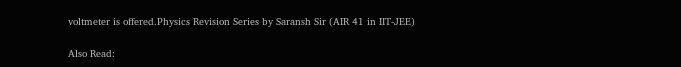voltmeter is offered.Physics Revision Series by Saransh Sir (AIR 41 in IIT-JEE)

Also Read: